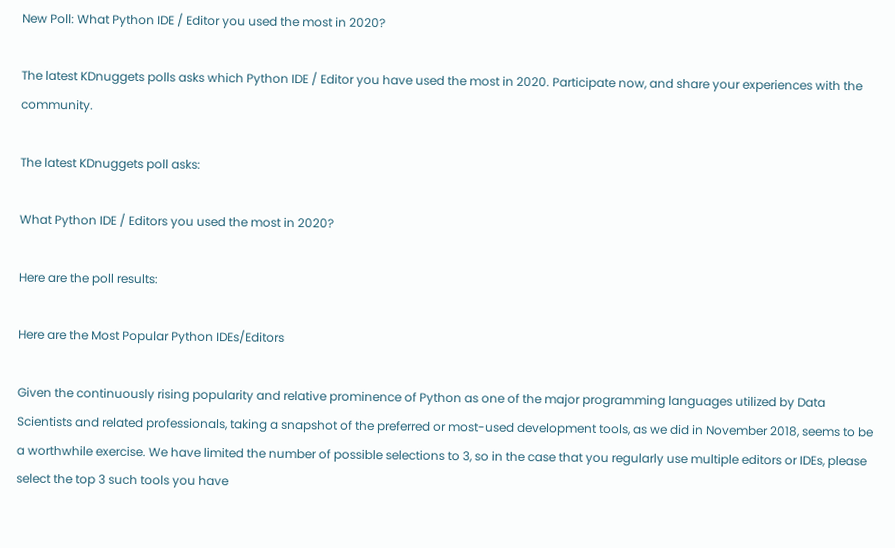New Poll: What Python IDE / Editor you used the most in 2020?

The latest KDnuggets polls asks which Python IDE / Editor you have used the most in 2020. Participate now, and share your experiences with the community.

The latest KDnuggets poll asks:

What Python IDE / Editors you used the most in 2020?

Here are the poll results:

Here are the Most Popular Python IDEs/Editors

Given the continuously rising popularity and relative prominence of Python as one of the major programming languages utilized by Data Scientists and related professionals, taking a snapshot of the preferred or most-used development tools, as we did in November 2018, seems to be a worthwhile exercise. We have limited the number of possible selections to 3, so in the case that you regularly use multiple editors or IDEs, please select the top 3 such tools you have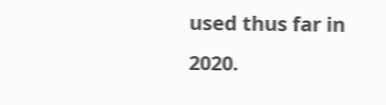used thus far in 2020.